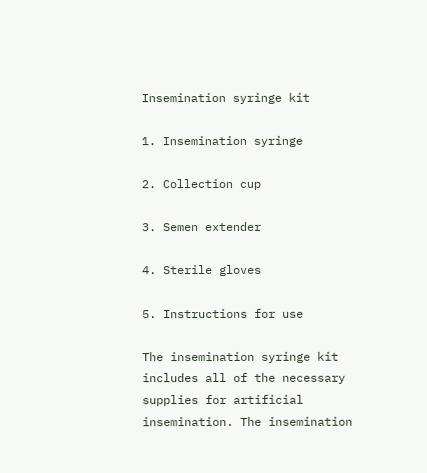Insemination syringe kit

1. Insemination syringe

2. Collection cup

3. Semen extender

4. Sterile gloves

5. Instructions for use

The insemination syringe kit includes all of the necessary supplies for artificial insemination. The insemination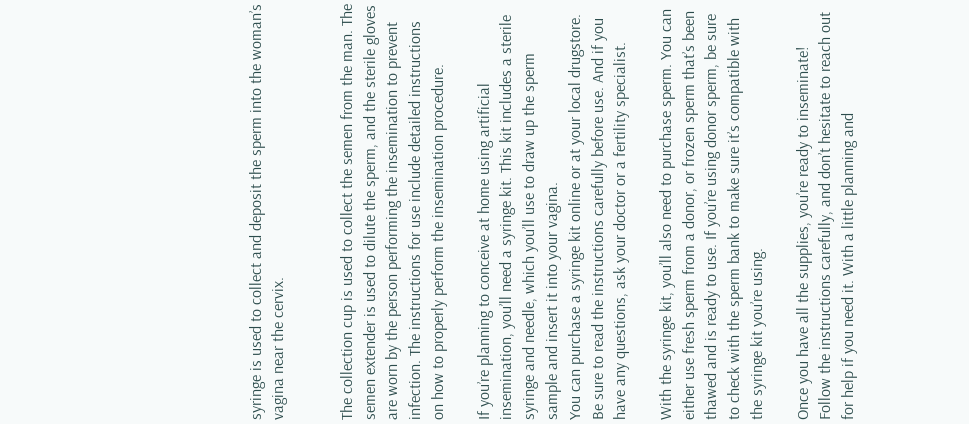syringe is used to collect and deposit the sperm into the woman’s vagina near the cervix.


The collection cup is used to collect the semen from the man. The semen extender is used to dilute the sperm, and the sterile gloves are worn by the person performing the insemination to prevent infection. The instructions for use include detailed instructions on how to properly perform the insemination procedure.

If you’re planning to conceive at home using artificial insemination, you’ll need a syringe kit. This kit includes a sterile syringe and needle, which you’ll use to draw up the sperm sample and insert it into your vagina.
You can purchase a syringe kit online or at your local drugstore. Be sure to read the instructions carefully before use. And if you have any questions, ask your doctor or a fertility specialist.

With the syringe kit, you’ll also need to purchase sperm. You can either use fresh sperm from a donor, or frozen sperm that’s been thawed and is ready to use. If you’re using donor sperm, be sure to check with the sperm bank to make sure it’s compatible with the syringe kit you’re using.

Once you have all the supplies, you’re ready to inseminate! Follow the instructions carefully, and don’t hesitate to reach out for help if you need it. With a little planning and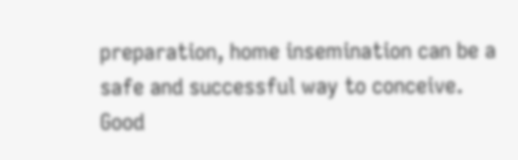preparation, home insemination can be a safe and successful way to conceive. Good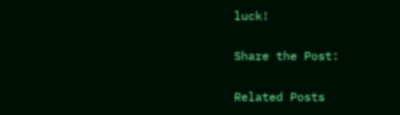luck!

Share the Post:

Related Posts